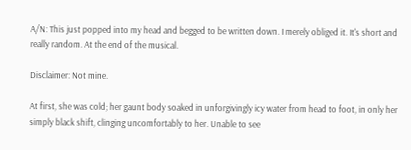A/N: This just popped into my head and begged to be written down. I merely obliged it. It's short and really random. At the end of the musical.

Disclaimer: Not mine.

At first, she was cold; her gaunt body soaked in unforgivingly icy water from head to foot, in only her simply black shift, clinging uncomfortably to her. Unable to see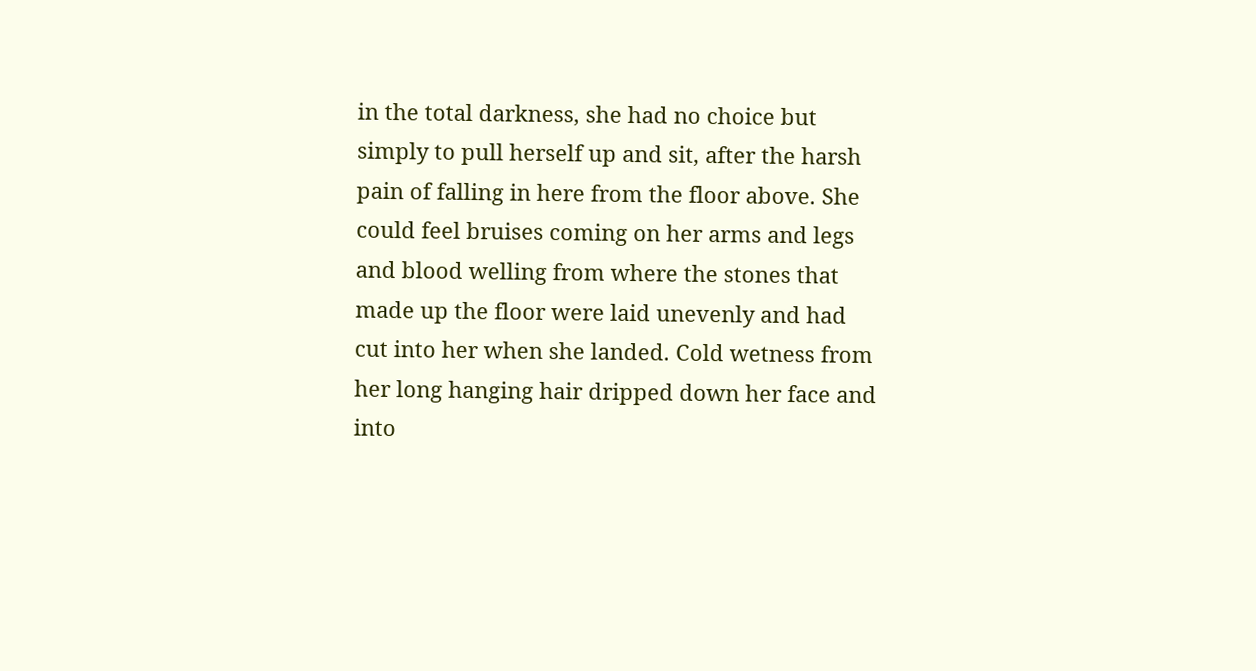in the total darkness, she had no choice but simply to pull herself up and sit, after the harsh pain of falling in here from the floor above. She could feel bruises coming on her arms and legs and blood welling from where the stones that made up the floor were laid unevenly and had cut into her when she landed. Cold wetness from her long hanging hair dripped down her face and into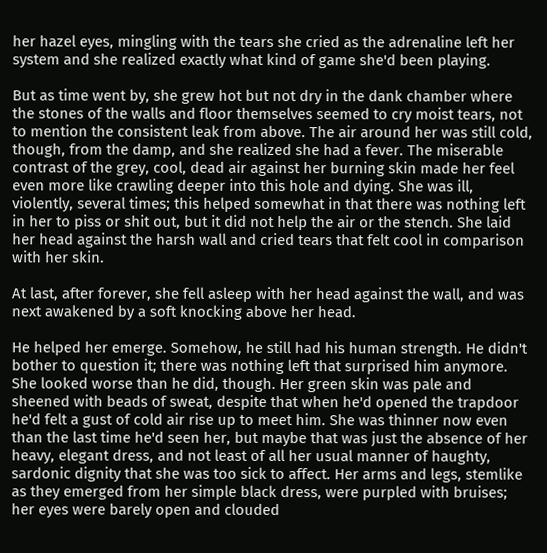her hazel eyes, mingling with the tears she cried as the adrenaline left her system and she realized exactly what kind of game she'd been playing.

But as time went by, she grew hot but not dry in the dank chamber where the stones of the walls and floor themselves seemed to cry moist tears, not to mention the consistent leak from above. The air around her was still cold, though, from the damp, and she realized she had a fever. The miserable contrast of the grey, cool, dead air against her burning skin made her feel even more like crawling deeper into this hole and dying. She was ill, violently, several times; this helped somewhat in that there was nothing left in her to piss or shit out, but it did not help the air or the stench. She laid her head against the harsh wall and cried tears that felt cool in comparison with her skin.

At last, after forever, she fell asleep with her head against the wall, and was next awakened by a soft knocking above her head.

He helped her emerge. Somehow, he still had his human strength. He didn't bother to question it; there was nothing left that surprised him anymore. She looked worse than he did, though. Her green skin was pale and sheened with beads of sweat, despite that when he'd opened the trapdoor he'd felt a gust of cold air rise up to meet him. She was thinner now even than the last time he'd seen her, but maybe that was just the absence of her heavy, elegant dress, and not least of all her usual manner of haughty, sardonic dignity that she was too sick to affect. Her arms and legs, stemlike as they emerged from her simple black dress, were purpled with bruises; her eyes were barely open and clouded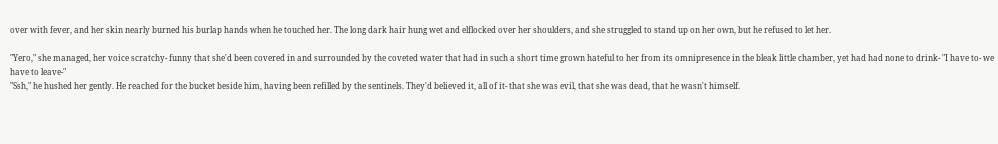over with fever, and her skin nearly burned his burlap hands when he touched her. The long dark hair hung wet and elflocked over her shoulders, and she struggled to stand up on her own, but he refused to let her.

"Yero," she managed, her voice scratchy- funny that she'd been covered in and surrounded by the coveted water that had in such a short time grown hateful to her from its omnipresence in the bleak little chamber, yet had had none to drink- "I have to- we have to leave-"
"Ssh," he hushed her gently. He reached for the bucket beside him, having been refilled by the sentinels. They'd believed it, all of it- that she was evil, that she was dead, that he wasn't himself.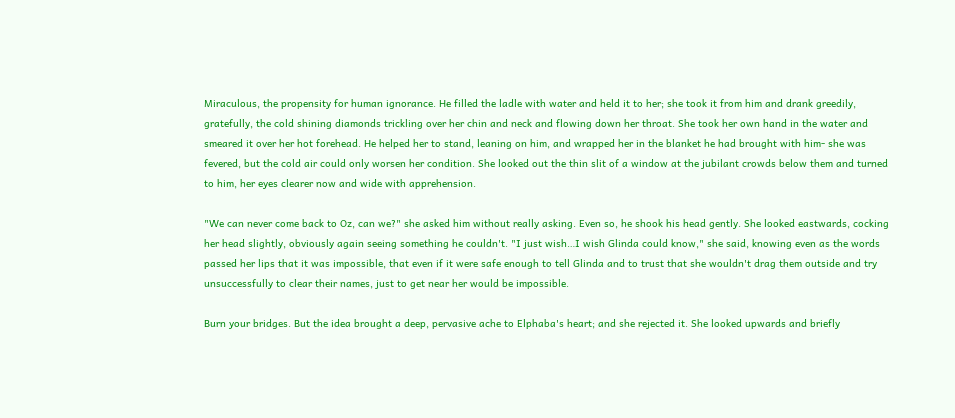Miraculous, the propensity for human ignorance. He filled the ladle with water and held it to her; she took it from him and drank greedily, gratefully, the cold shining diamonds trickling over her chin and neck and flowing down her throat. She took her own hand in the water and smeared it over her hot forehead. He helped her to stand, leaning on him, and wrapped her in the blanket he had brought with him- she was fevered, but the cold air could only worsen her condition. She looked out the thin slit of a window at the jubilant crowds below them and turned to him, her eyes clearer now and wide with apprehension.

"We can never come back to Oz, can we?" she asked him without really asking. Even so, he shook his head gently. She looked eastwards, cocking her head slightly, obviously again seeing something he couldn't. "I just wish…I wish Glinda could know," she said, knowing even as the words passed her lips that it was impossible, that even if it were safe enough to tell Glinda and to trust that she wouldn't drag them outside and try unsuccessfully to clear their names, just to get near her would be impossible.

Burn your bridges. But the idea brought a deep, pervasive ache to Elphaba's heart; and she rejected it. She looked upwards and briefly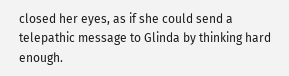closed her eyes, as if she could send a telepathic message to Glinda by thinking hard enough.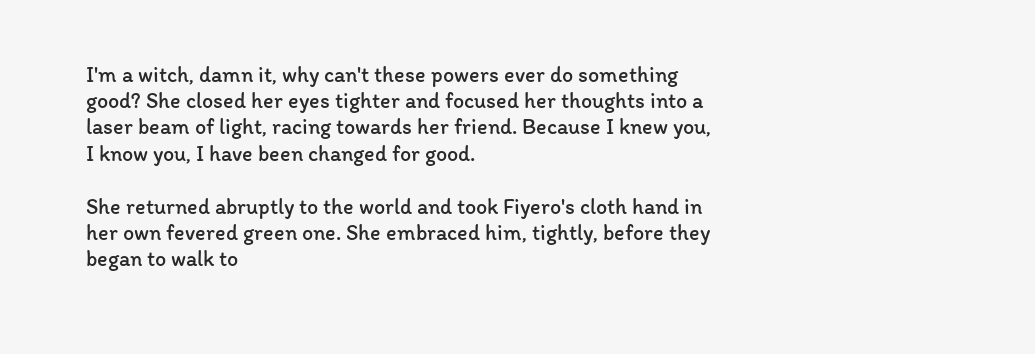I'm a witch, damn it, why can't these powers ever do something good? She closed her eyes tighter and focused her thoughts into a laser beam of light, racing towards her friend. Because I knew you, I know you, I have been changed for good.

She returned abruptly to the world and took Fiyero's cloth hand in her own fevered green one. She embraced him, tightly, before they began to walk to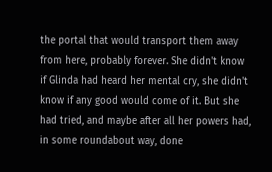the portal that would transport them away from here, probably forever. She didn't know if Glinda had heard her mental cry, she didn't know if any good would come of it. But she had tried, and maybe after all her powers had, in some roundabout way, done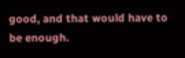good, and that would have to be enough.